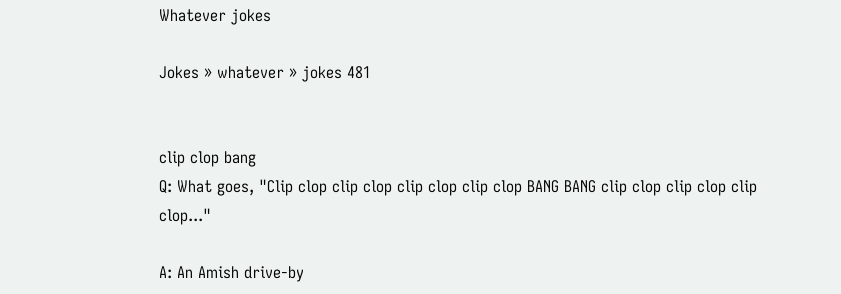Whatever jokes

Jokes » whatever » jokes 481


clip clop bang
Q: What goes, "Clip clop clip clop clip clop clip clop BANG BANG clip clop clip clop clip clop..."

A: An Amish drive-by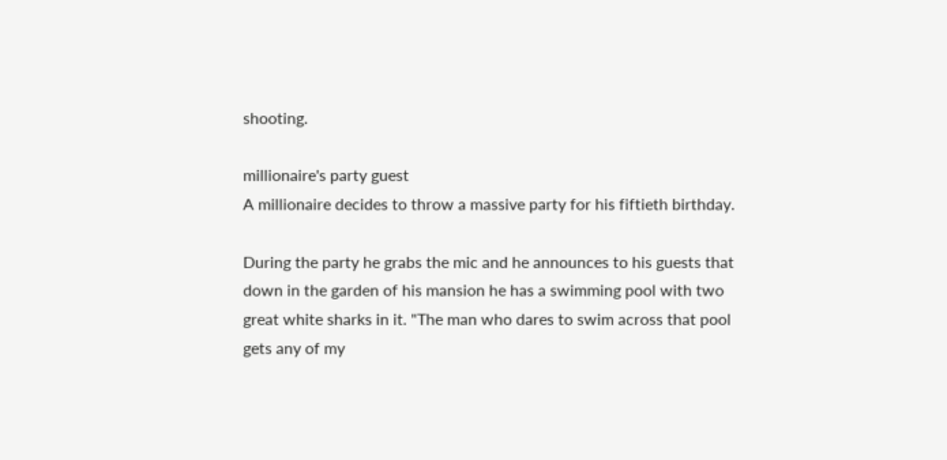shooting.

millionaire's party guest
A millionaire decides to throw a massive party for his fiftieth birthday.

During the party he grabs the mic and he announces to his guests that down in the garden of his mansion he has a swimming pool with two great white sharks in it. "The man who dares to swim across that pool gets any of my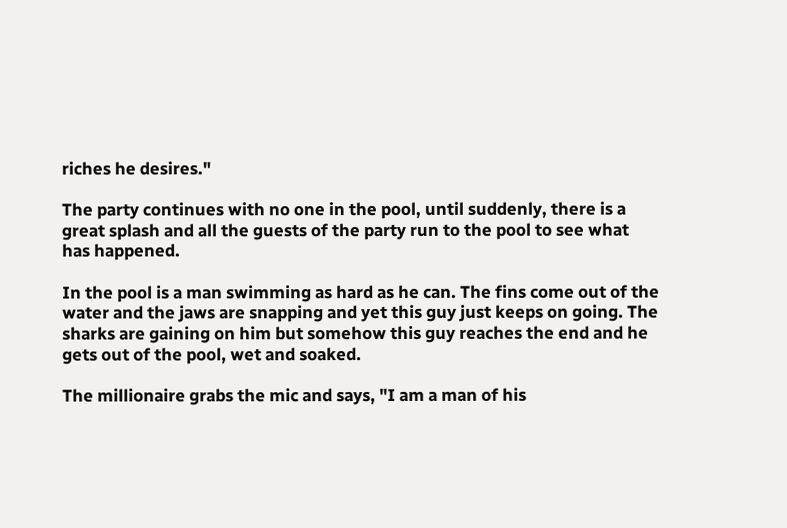riches he desires."

The party continues with no one in the pool, until suddenly, there is a great splash and all the guests of the party run to the pool to see what has happened.

In the pool is a man swimming as hard as he can. The fins come out of the water and the jaws are snapping and yet this guy just keeps on going. The sharks are gaining on him but somehow this guy reaches the end and he gets out of the pool, wet and soaked.

The millionaire grabs the mic and says, "I am a man of his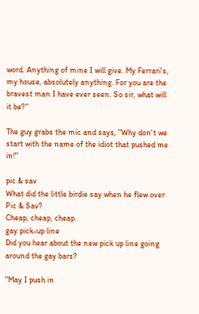word. Anything of mine I will give. My Ferrari's, my house, absolutely anything. For you are the bravest man I have ever seen. So sir, what will it be?"

The guy grabs the mic and says, "Why don't we start with the name of the idiot that pushed me in!"

pic & sav
What did the little birdie say when he flew over Pic & Sav?
Cheap, cheap, cheap.
gay pick-up line
Did you hear about the new pick up line going around the gay bars?

"May I push in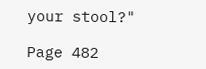your stool?"

Page 482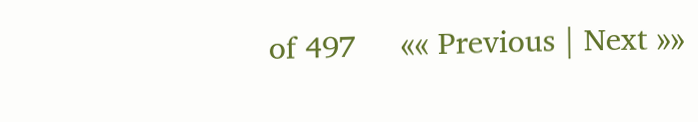of 497     «« Previous | Next »»